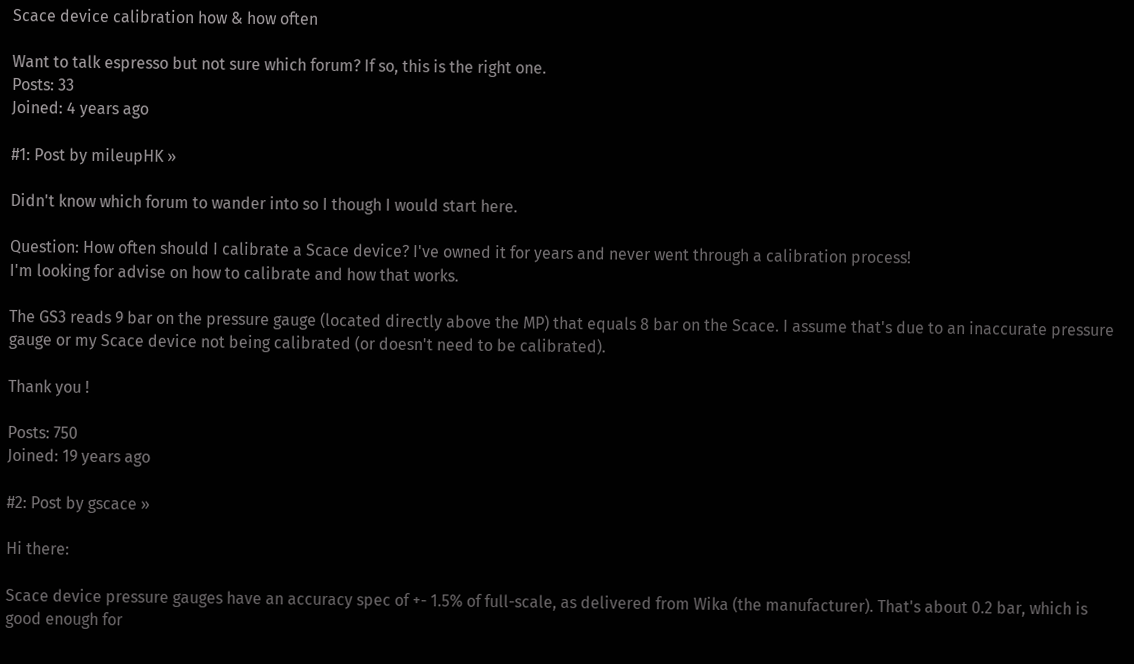Scace device calibration how & how often

Want to talk espresso but not sure which forum? If so, this is the right one.
Posts: 33
Joined: 4 years ago

#1: Post by mileupHK »

Didn't know which forum to wander into so I though I would start here.

Question: How often should I calibrate a Scace device? I've owned it for years and never went through a calibration process!
I'm looking for advise on how to calibrate and how that works.

The GS3 reads 9 bar on the pressure gauge (located directly above the MP) that equals 8 bar on the Scace. I assume that's due to an inaccurate pressure gauge or my Scace device not being calibrated (or doesn't need to be calibrated).

Thank you !

Posts: 750
Joined: 19 years ago

#2: Post by gscace »

Hi there:

Scace device pressure gauges have an accuracy spec of +- 1.5% of full-scale, as delivered from Wika (the manufacturer). That's about 0.2 bar, which is good enough for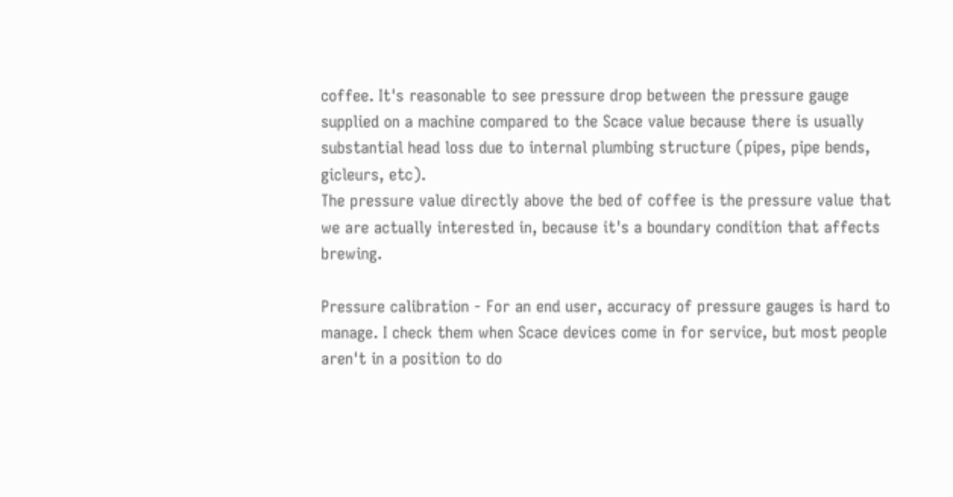coffee. It's reasonable to see pressure drop between the pressure gauge supplied on a machine compared to the Scace value because there is usually substantial head loss due to internal plumbing structure (pipes, pipe bends, gicleurs, etc).
The pressure value directly above the bed of coffee is the pressure value that we are actually interested in, because it's a boundary condition that affects brewing.

Pressure calibration - For an end user, accuracy of pressure gauges is hard to manage. I check them when Scace devices come in for service, but most people aren't in a position to do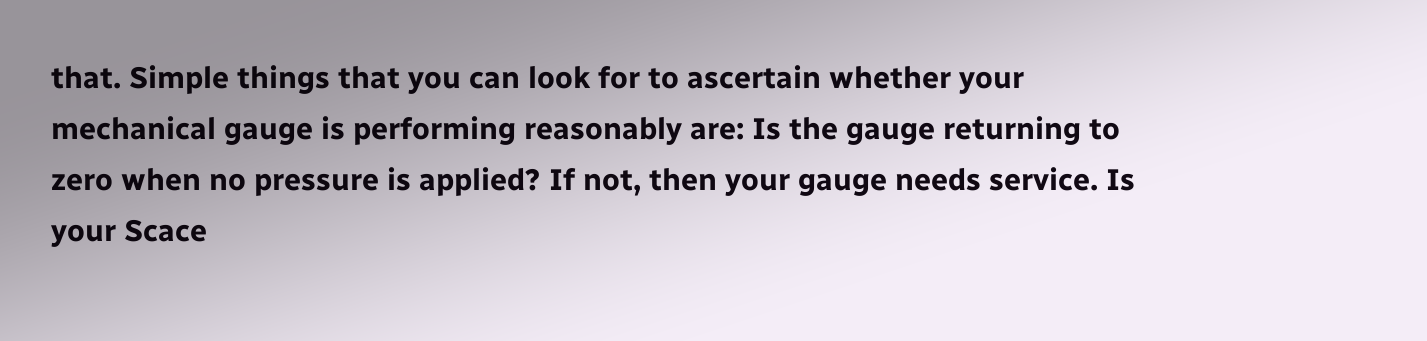that. Simple things that you can look for to ascertain whether your mechanical gauge is performing reasonably are: Is the gauge returning to zero when no pressure is applied? If not, then your gauge needs service. Is your Scace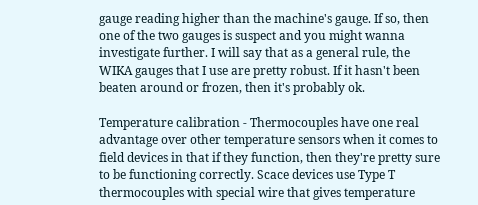gauge reading higher than the machine's gauge. If so, then one of the two gauges is suspect and you might wanna investigate further. I will say that as a general rule, the WIKA gauges that I use are pretty robust. If it hasn't been beaten around or frozen, then it's probably ok.

Temperature calibration - Thermocouples have one real advantage over other temperature sensors when it comes to field devices in that if they function, then they're pretty sure to be functioning correctly. Scace devices use Type T thermocouples with special wire that gives temperature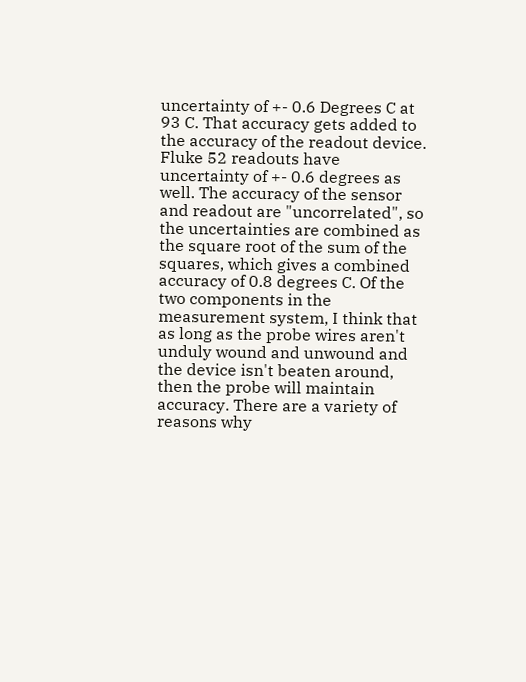uncertainty of +- 0.6 Degrees C at 93 C. That accuracy gets added to the accuracy of the readout device. Fluke 52 readouts have uncertainty of +- 0.6 degrees as well. The accuracy of the sensor and readout are "uncorrelated", so the uncertainties are combined as the square root of the sum of the squares, which gives a combined accuracy of 0.8 degrees C. Of the two components in the measurement system, I think that as long as the probe wires aren't unduly wound and unwound and the device isn't beaten around, then the probe will maintain accuracy. There are a variety of reasons why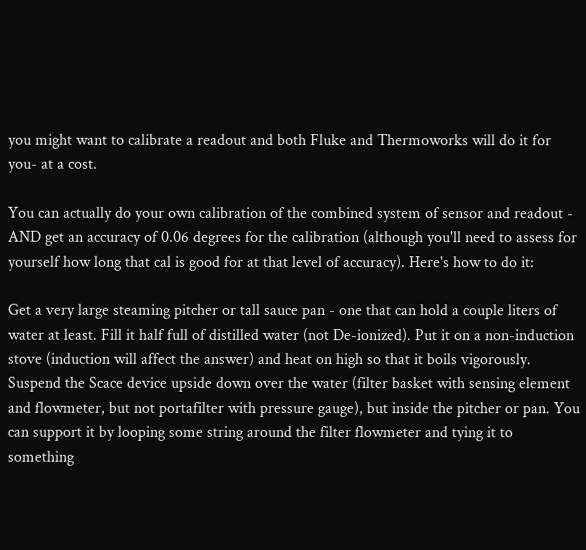you might want to calibrate a readout and both Fluke and Thermoworks will do it for you- at a cost.

You can actually do your own calibration of the combined system of sensor and readout - AND get an accuracy of 0.06 degrees for the calibration (although you'll need to assess for yourself how long that cal is good for at that level of accuracy). Here's how to do it:

Get a very large steaming pitcher or tall sauce pan - one that can hold a couple liters of water at least. Fill it half full of distilled water (not De-ionized). Put it on a non-induction stove (induction will affect the answer) and heat on high so that it boils vigorously. Suspend the Scace device upside down over the water (filter basket with sensing element and flowmeter, but not portafilter with pressure gauge), but inside the pitcher or pan. You can support it by looping some string around the filter flowmeter and tying it to something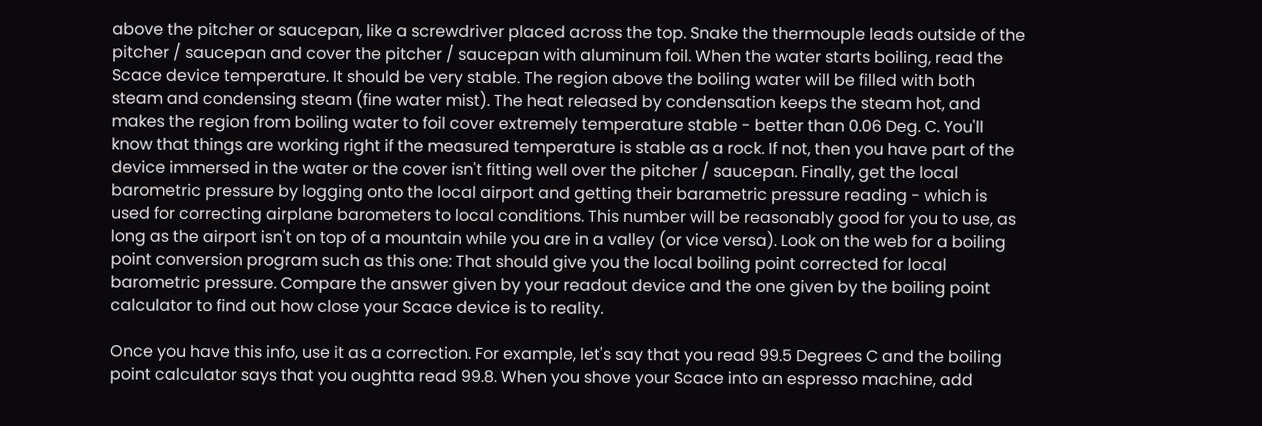above the pitcher or saucepan, like a screwdriver placed across the top. Snake the thermouple leads outside of the pitcher / saucepan and cover the pitcher / saucepan with aluminum foil. When the water starts boiling, read the Scace device temperature. It should be very stable. The region above the boiling water will be filled with both steam and condensing steam (fine water mist). The heat released by condensation keeps the steam hot, and makes the region from boiling water to foil cover extremely temperature stable - better than 0.06 Deg. C. You'll know that things are working right if the measured temperature is stable as a rock. If not, then you have part of the device immersed in the water or the cover isn't fitting well over the pitcher / saucepan. Finally, get the local barometric pressure by logging onto the local airport and getting their barametric pressure reading - which is used for correcting airplane barometers to local conditions. This number will be reasonably good for you to use, as long as the airport isn't on top of a mountain while you are in a valley (or vice versa). Look on the web for a boiling point conversion program such as this one: That should give you the local boiling point corrected for local barometric pressure. Compare the answer given by your readout device and the one given by the boiling point calculator to find out how close your Scace device is to reality.

Once you have this info, use it as a correction. For example, let's say that you read 99.5 Degrees C and the boiling point calculator says that you oughtta read 99.8. When you shove your Scace into an espresso machine, add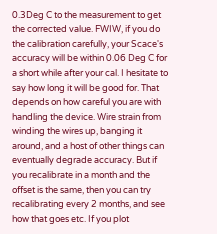0.3Deg C to the measurement to get the corrected value. FWIW, if you do the calibration carefully, your Scace's accuracy will be within 0.06 Deg C for a short while after your cal. I hesitate to say how long it will be good for. That depends on how careful you are with handling the device. Wire strain from winding the wires up, banging it around, and a host of other things can eventually degrade accuracy. But if you recalibrate in a month and the offset is the same, then you can try recalibrating every 2 months, and see how that goes etc. If you plot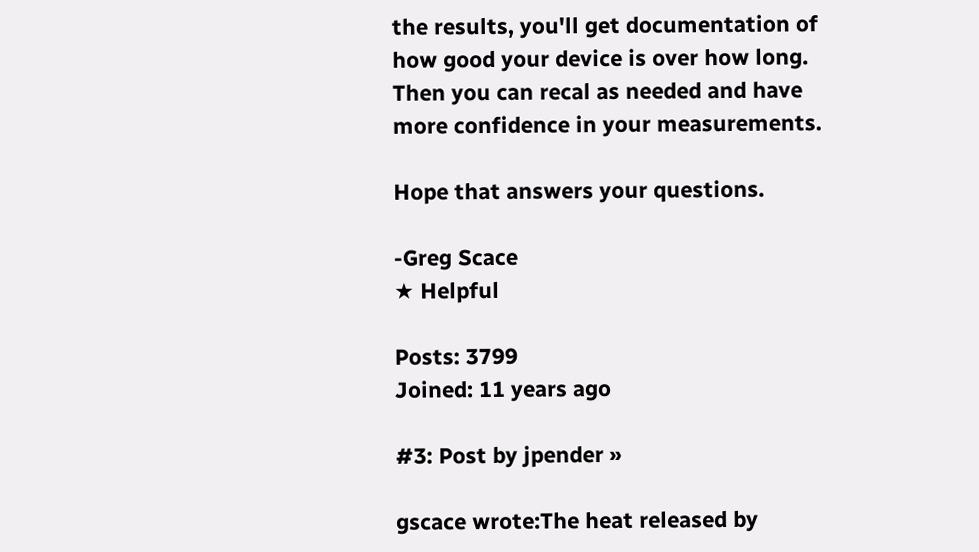the results, you'll get documentation of how good your device is over how long. Then you can recal as needed and have more confidence in your measurements.

Hope that answers your questions.

-Greg Scace
★ Helpful

Posts: 3799
Joined: 11 years ago

#3: Post by jpender »

gscace wrote:The heat released by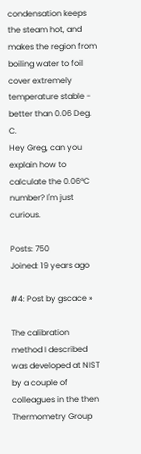condensation keeps the steam hot, and makes the region from boiling water to foil cover extremely temperature stable - better than 0.06 Deg. C.
Hey Greg, can you explain how to calculate the 0.06°C number? I'm just curious.

Posts: 750
Joined: 19 years ago

#4: Post by gscace »

The calibration method I described was developed at NIST by a couple of colleagues in the then Thermometry Group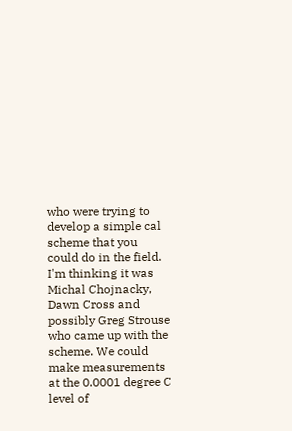who were trying to develop a simple cal scheme that you could do in the field. I'm thinking it was Michal Chojnacky, Dawn Cross and possibly Greg Strouse who came up with the scheme. We could make measurements at the 0.0001 degree C level of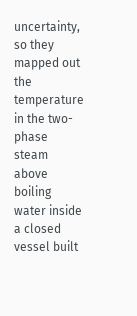uncertainty, so they mapped out the temperature in the two-phase steam above boiling water inside a closed vessel built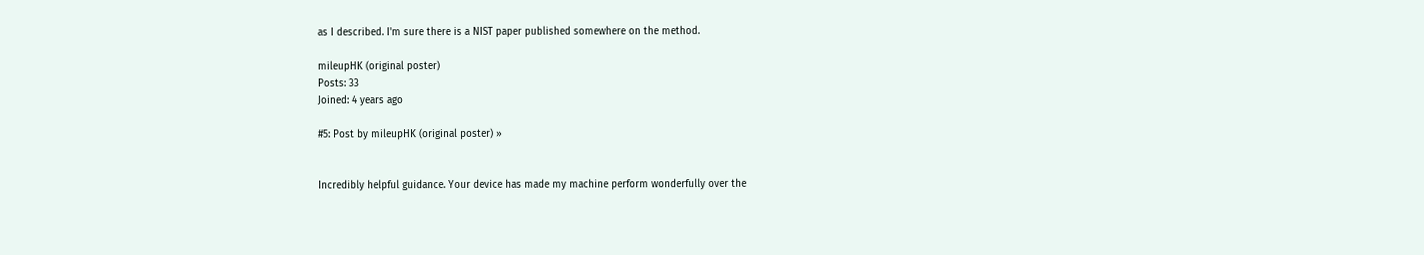as I described. I'm sure there is a NIST paper published somewhere on the method.

mileupHK (original poster)
Posts: 33
Joined: 4 years ago

#5: Post by mileupHK (original poster) »


Incredibly helpful guidance. Your device has made my machine perform wonderfully over the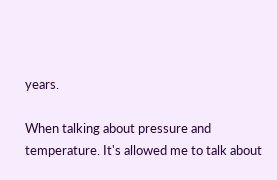years.

When talking about pressure and temperature. It's allowed me to talk about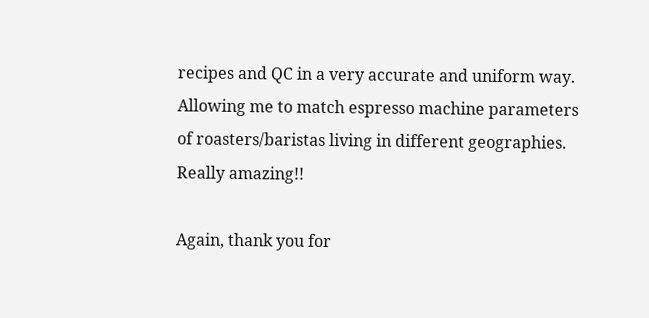recipes and QC in a very accurate and uniform way. Allowing me to match espresso machine parameters of roasters/baristas living in different geographies. Really amazing!!

Again, thank you for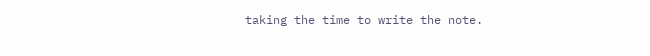taking the time to write the note.